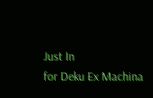Just In
for Deku Ex Machina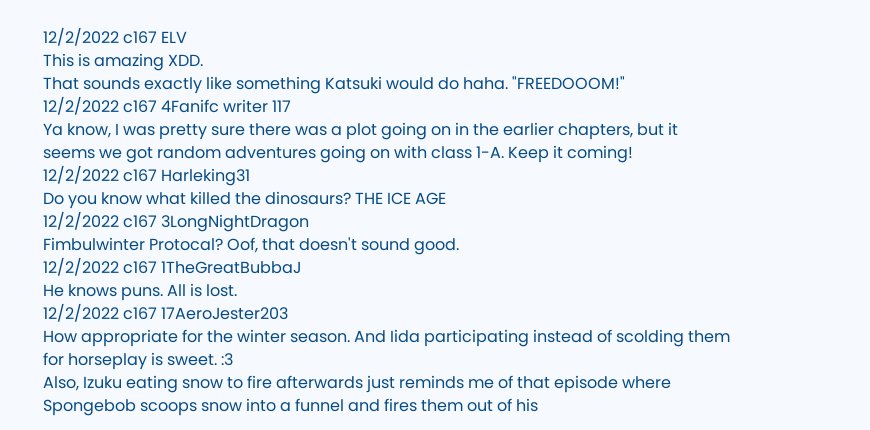12/2/2022 c167 ELV
This is amazing XDD.
That sounds exactly like something Katsuki would do haha. "FREEDOOOM!"
12/2/2022 c167 4Fanifc writer 117
Ya know, I was pretty sure there was a plot going on in the earlier chapters, but it seems we got random adventures going on with class 1-A. Keep it coming!
12/2/2022 c167 Harleking31
Do you know what killed the dinosaurs? THE ICE AGE
12/2/2022 c167 3LongNightDragon
Fimbulwinter Protocal? Oof, that doesn't sound good.
12/2/2022 c167 1TheGreatBubbaJ
He knows puns. All is lost.
12/2/2022 c167 17AeroJester203
How appropriate for the winter season. And Iida participating instead of scolding them for horseplay is sweet. :3
Also, Izuku eating snow to fire afterwards just reminds me of that episode where Spongebob scoops snow into a funnel and fires them out of his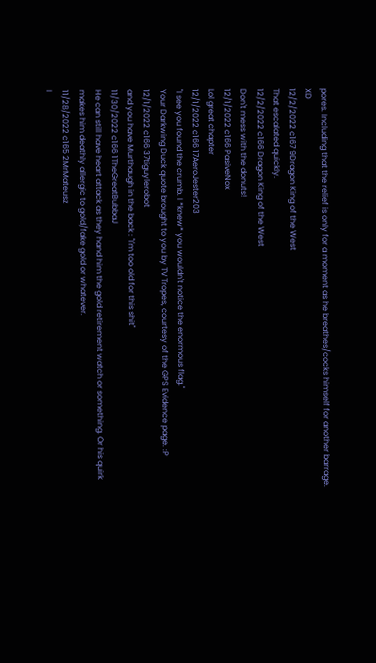pores. Including that the relief is only for a moment as he breathes/cocks himself for another barrage. XD
12/2/2022 c167 9Dragon King of the West
That escalated quickly.
12/2/2022 c166 Dragon King of the West
Don't mess with the donuts!
12/1/2022 c166 PasiveNox
Lol great chapter
12/1/2022 c166 17AeroJester203
"I see you found the crumb. I *knew* you wouldn't notice the enormous flag."
Your Darkwing Duck quote brought to you by TV Tropes, courtesy of the GPS Evidence page. :P
12/1/2022 c166 37tiguylerobot
and you have Murthaugh in the back : ''I'm too old for this shit''
11/30/2022 c166 1TheGreatBubbaJ
He can still have heart attack as they hand him the gold retirement watch or something. Or his quirk makes him deathly allergic to gold/fake gold or whatever.
11/28/2022 c165 2MrMateusz
I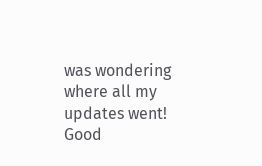was wondering where all my updates went!
Good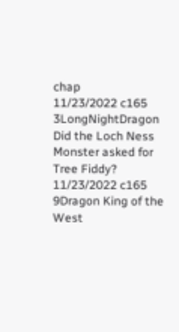chap
11/23/2022 c165 3LongNightDragon
Did the Loch Ness Monster asked for Tree Fiddy?
11/23/2022 c165 9Dragon King of the West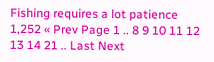Fishing requires a lot patience
1,252 « Prev Page 1 .. 8 9 10 11 12 13 14 21 .. Last Next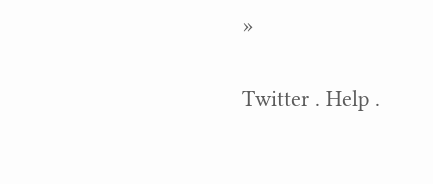»

Twitter . Help .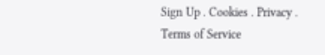Sign Up . Cookies . Privacy . Terms of Service